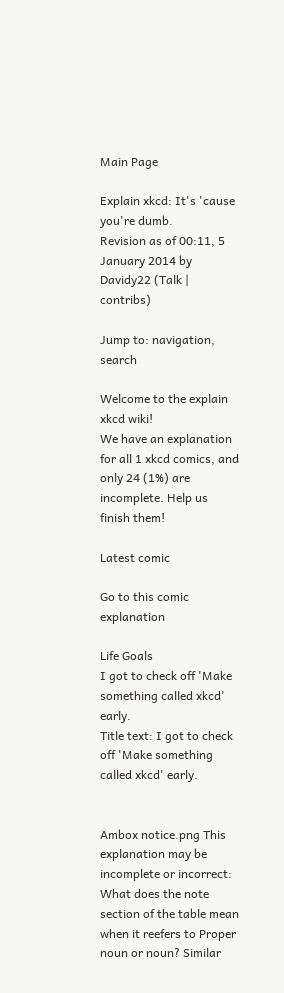Main Page

Explain xkcd: It's 'cause you're dumb.
Revision as of 00:11, 5 January 2014 by Davidy22 (Talk | contribs)

Jump to: navigation, search

Welcome to the explain xkcd wiki!
We have an explanation for all 1 xkcd comics, and only 24 (1%) are incomplete. Help us finish them!

Latest comic

Go to this comic explanation

Life Goals
I got to check off 'Make something called xkcd' early.
Title text: I got to check off 'Make something called xkcd' early.


Ambox notice.png This explanation may be incomplete or incorrect: What does the note section of the table mean when it reefers to Proper noun or noun? Similar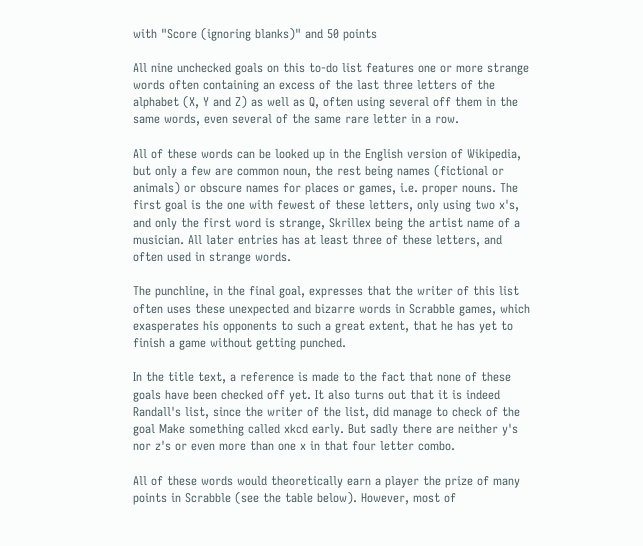with "Score (ignoring blanks)" and 50 points

All nine unchecked goals on this to-do list features one or more strange words often containing an excess of the last three letters of the alphabet (X, Y and Z) as well as Q, often using several off them in the same words, even several of the same rare letter in a row.

All of these words can be looked up in the English version of Wikipedia, but only a few are common noun, the rest being names (fictional or animals) or obscure names for places or games, i.e. proper nouns. The first goal is the one with fewest of these letters, only using two x's, and only the first word is strange, Skrillex being the artist name of a musician. All later entries has at least three of these letters, and often used in strange words.

The punchline, in the final goal, expresses that the writer of this list often uses these unexpected and bizarre words in Scrabble games, which exasperates his opponents to such a great extent, that he has yet to finish a game without getting punched.

In the title text, a reference is made to the fact that none of these goals have been checked off yet. It also turns out that it is indeed Randall's list, since the writer of the list, did manage to check of the goal Make something called xkcd early. But sadly there are neither y's nor z's or even more than one x in that four letter combo.

All of these words would theoretically earn a player the prize of many points in Scrabble (see the table below). However, most of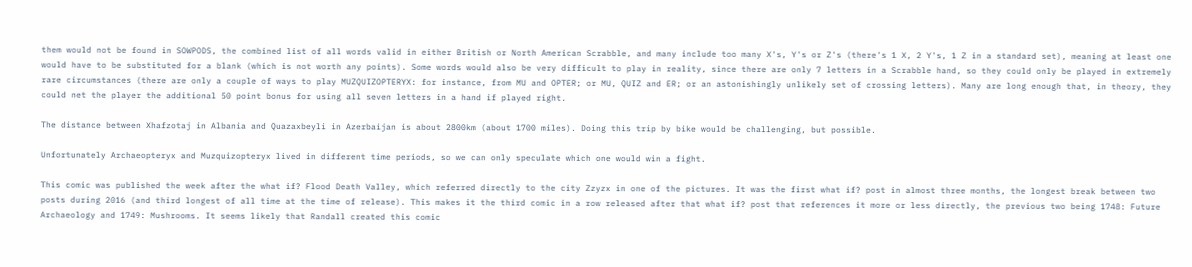them would not be found in SOWPODS, the combined list of all words valid in either British or North American Scrabble, and many include too many X's, Y's or Z's (there's 1 X, 2 Y's, 1 Z in a standard set), meaning at least one would have to be substituted for a blank (which is not worth any points). Some words would also be very difficult to play in reality, since there are only 7 letters in a Scrabble hand, so they could only be played in extremely rare circumstances (there are only a couple of ways to play MUZQUIZOPTERYX: for instance, from MU and OPTER; or MU, QUIZ and ER; or an astonishingly unlikely set of crossing letters). Many are long enough that, in theory, they could net the player the additional 50 point bonus for using all seven letters in a hand if played right.

The distance between Xhafzotaj in Albania and Quazaxbeyli in Azerbaijan is about 2800km (about 1700 miles). Doing this trip by bike would be challenging, but possible.

Unfortunately Archaeopteryx and Muzquizopteryx lived in different time periods, so we can only speculate which one would win a fight.

This comic was published the week after the what if? Flood Death Valley, which referred directly to the city Zzyzx in one of the pictures. It was the first what if? post in almost three months, the longest break between two posts during 2016 (and third longest of all time at the time of release). This makes it the third comic in a row released after that what if? post that references it more or less directly, the previous two being 1748: Future Archaeology and 1749: Mushrooms. It seems likely that Randall created this comic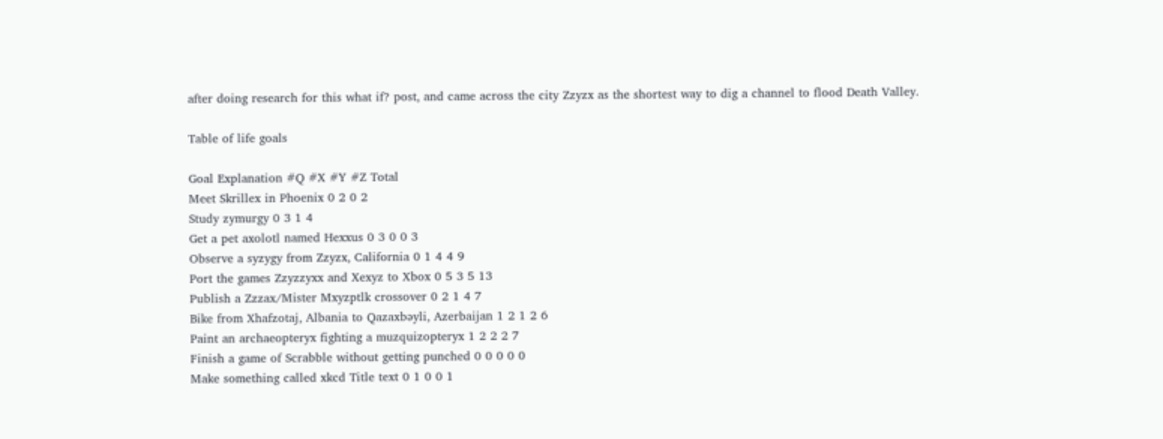after doing research for this what if? post, and came across the city Zzyzx as the shortest way to dig a channel to flood Death Valley.

Table of life goals

Goal Explanation #Q #X #Y #Z Total
Meet Skrillex in Phoenix 0 2 0 2
Study zymurgy 0 3 1 4
Get a pet axolotl named Hexxus 0 3 0 0 3
Observe a syzygy from Zzyzx, California 0 1 4 4 9
Port the games Zzyzzyxx and Xexyz to Xbox 0 5 3 5 13
Publish a Zzzax/Mister Mxyzptlk crossover 0 2 1 4 7
Bike from Xhafzotaj, Albania to Qazaxbəyli, Azerbaijan 1 2 1 2 6
Paint an archaeopteryx fighting a muzquizopteryx 1 2 2 2 7
Finish a game of Scrabble without getting punched 0 0 0 0 0
Make something called xkcd Title text 0 1 0 0 1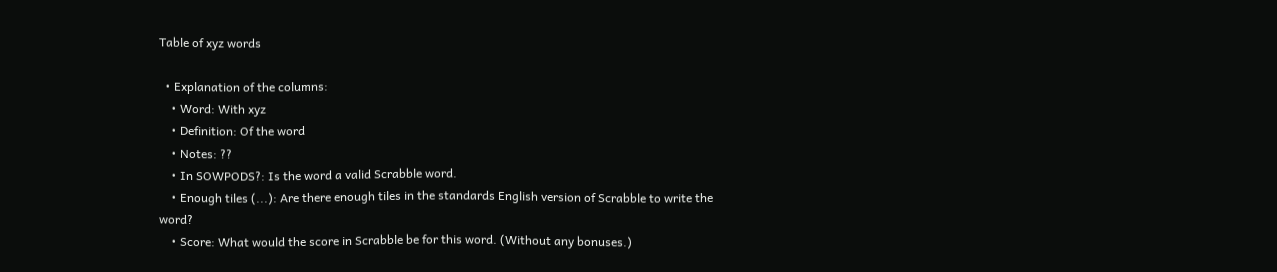Table of xyz words

  • Explanation of the columns:
    • Word: With xyz
    • Definition: Of the word
    • Notes: ??
    • In SOWPODS?: Is the word a valid Scrabble word.
    • Enough tiles (...): Are there enough tiles in the standards English version of Scrabble to write the word?
    • Score: What would the score in Scrabble be for this word. (Without any bonuses.)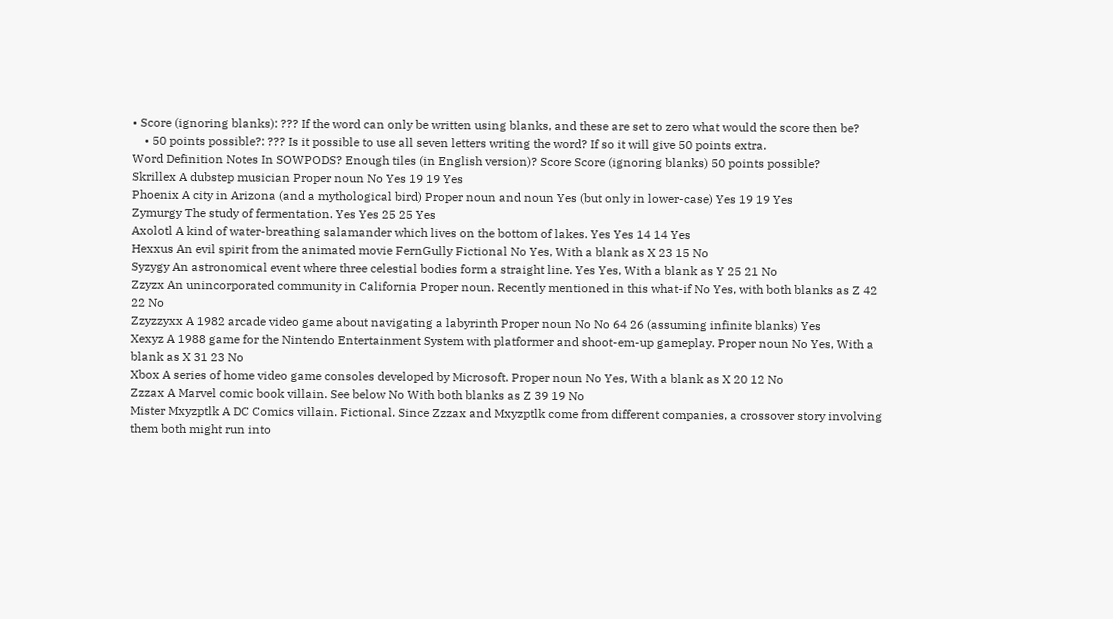• Score (ignoring blanks): ??? If the word can only be written using blanks, and these are set to zero what would the score then be?
    • 50 points possible?: ??? Is it possible to use all seven letters writing the word? If so it will give 50 points extra.
Word Definition Notes In SOWPODS? Enough tiles (in English version)? Score Score (ignoring blanks) 50 points possible?
Skrillex A dubstep musician Proper noun No Yes 19 19 Yes
Phoenix A city in Arizona (and a mythological bird) Proper noun and noun Yes (but only in lower-case) Yes 19 19 Yes
Zymurgy The study of fermentation. Yes Yes 25 25 Yes
Axolotl A kind of water-breathing salamander which lives on the bottom of lakes. Yes Yes 14 14 Yes
Hexxus An evil spirit from the animated movie FernGully Fictional No Yes, With a blank as X 23 15 No
Syzygy An astronomical event where three celestial bodies form a straight line. Yes Yes, With a blank as Y 25 21 No
Zzyzx An unincorporated community in California Proper noun. Recently mentioned in this what-if No Yes, with both blanks as Z 42 22 No
Zzyzzyxx A 1982 arcade video game about navigating a labyrinth Proper noun No No 64 26 (assuming infinite blanks) Yes
Xexyz A 1988 game for the Nintendo Entertainment System with platformer and shoot-em-up gameplay. Proper noun No Yes, With a blank as X 31 23 No
Xbox A series of home video game consoles developed by Microsoft. Proper noun No Yes, With a blank as X 20 12 No
Zzzax A Marvel comic book villain. See below No With both blanks as Z 39 19 No
Mister Mxyzptlk A DC Comics villain. Fictional. Since Zzzax and Mxyzptlk come from different companies, a crossover story involving them both might run into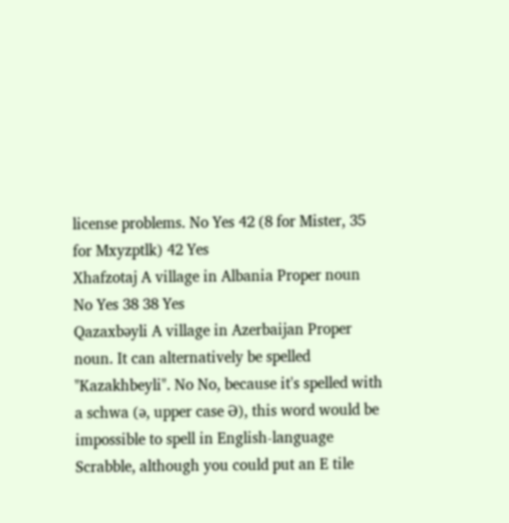license problems. No Yes 42 (8 for Mister, 35 for Mxyzptlk) 42 Yes
Xhafzotaj A village in Albania Proper noun No Yes 38 38 Yes
Qazaxbəyli A village in Azerbaijan Proper noun. It can alternatively be spelled "Kazakhbeyli". No No, because it's spelled with a schwa (ə, upper case Ə), this word would be impossible to spell in English-language Scrabble, although you could put an E tile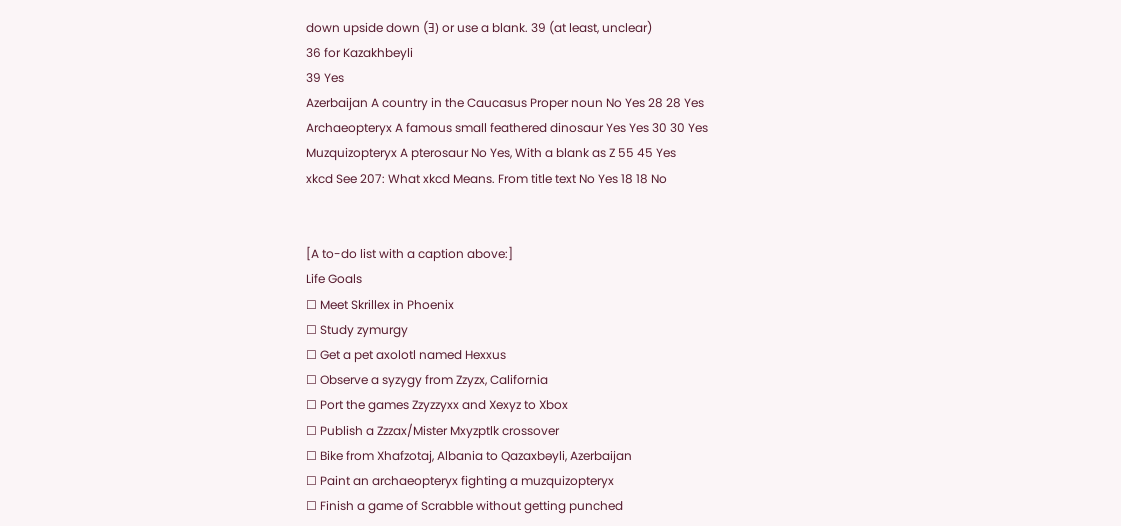down upside down (Ǝ) or use a blank. 39 (at least, unclear)
36 for Kazakhbeyli
39 Yes
Azerbaijan A country in the Caucasus Proper noun No Yes 28 28 Yes
Archaeopteryx A famous small feathered dinosaur Yes Yes 30 30 Yes
Muzquizopteryx A pterosaur No Yes, With a blank as Z 55 45 Yes
xkcd See 207: What xkcd Means. From title text No Yes 18 18 No


[A to-do list with a caption above:]
Life Goals
☐ Meet Skrillex in Phoenix
☐ Study zymurgy
☐ Get a pet axolotl named Hexxus
☐ Observe a syzygy from Zzyzx, California
☐ Port the games Zzyzzyxx and Xexyz to Xbox
☐ Publish a Zzzax/Mister Mxyzptlk crossover
☐ Bike from Xhafzotaj, Albania to Qazaxbəyli, Azerbaijan
☐ Paint an archaeopteryx fighting a muzquizopteryx
☐ Finish a game of Scrabble without getting punched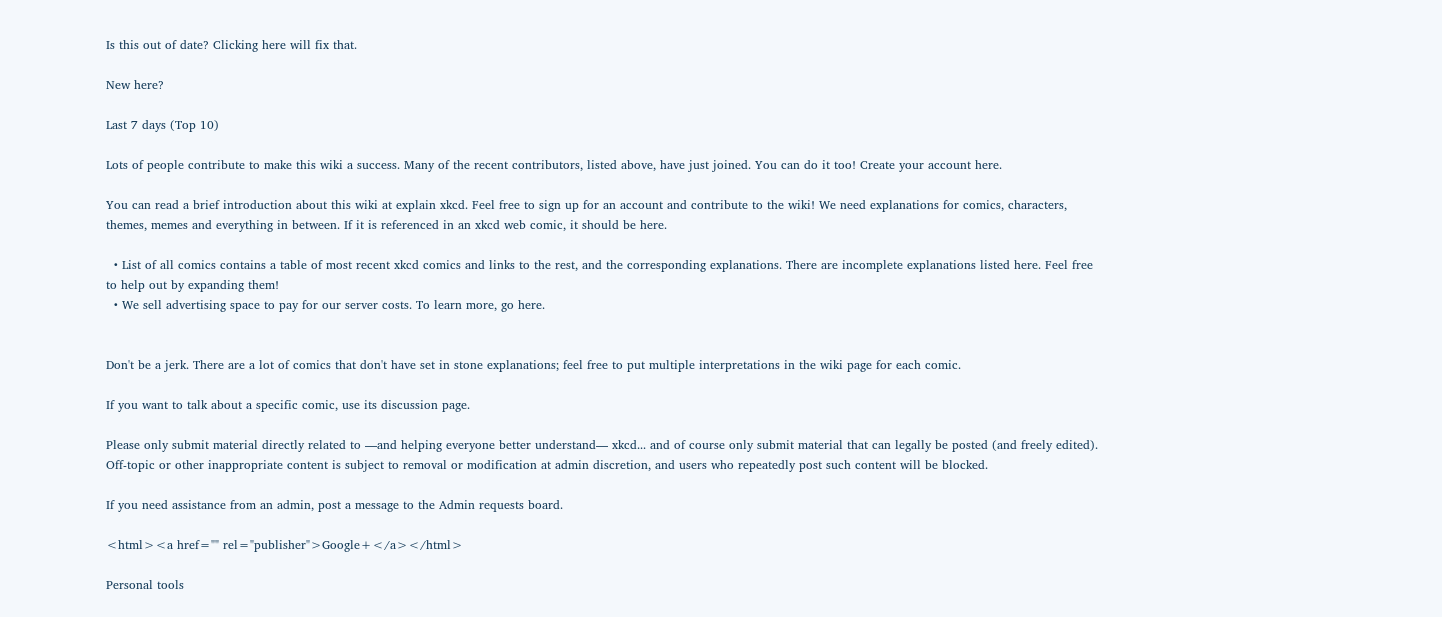Is this out of date? Clicking here will fix that.

New here?

Last 7 days (Top 10)

Lots of people contribute to make this wiki a success. Many of the recent contributors, listed above, have just joined. You can do it too! Create your account here.

You can read a brief introduction about this wiki at explain xkcd. Feel free to sign up for an account and contribute to the wiki! We need explanations for comics, characters, themes, memes and everything in between. If it is referenced in an xkcd web comic, it should be here.

  • List of all comics contains a table of most recent xkcd comics and links to the rest, and the corresponding explanations. There are incomplete explanations listed here. Feel free to help out by expanding them!
  • We sell advertising space to pay for our server costs. To learn more, go here.


Don't be a jerk. There are a lot of comics that don't have set in stone explanations; feel free to put multiple interpretations in the wiki page for each comic.

If you want to talk about a specific comic, use its discussion page.

Please only submit material directly related to —and helping everyone better understand— xkcd... and of course only submit material that can legally be posted (and freely edited). Off-topic or other inappropriate content is subject to removal or modification at admin discretion, and users who repeatedly post such content will be blocked.

If you need assistance from an admin, post a message to the Admin requests board.

<html><a href="" rel="publisher">Google+</a></html>

Personal tools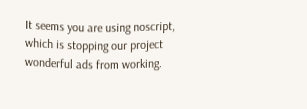It seems you are using noscript, which is stopping our project wonderful ads from working.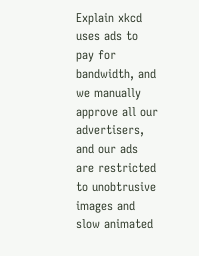Explain xkcd uses ads to pay for bandwidth, and we manually approve all our advertisers, and our ads are restricted to unobtrusive images and slow animated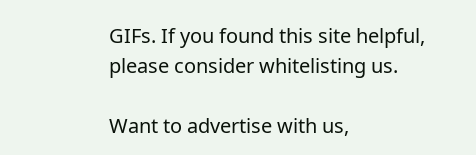GIFs. If you found this site helpful, please consider whitelisting us.

Want to advertise with us,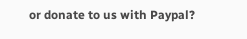or donate to us with Paypal?